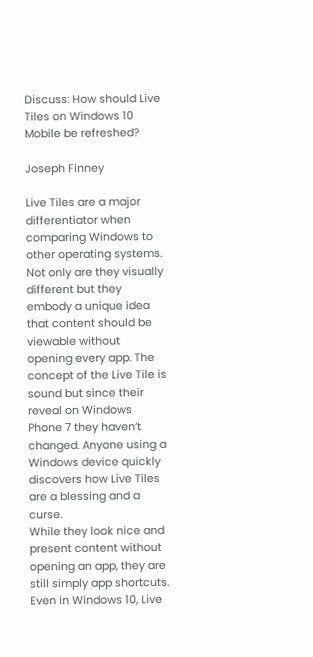Discuss: How should Live Tiles on Windows 10 Mobile be refreshed?

Joseph Finney

Live Tiles are a major differentiator when comparing Windows to other operating systems. Not only are they visually different but they embody a unique idea that content should be viewable without opening every app. The concept of the Live Tile is sound but since their reveal on Windows Phone 7 they haven’t changed. Anyone using a Windows device quickly discovers how Live Tiles are a blessing and a curse.
While they look nice and present content without opening an app, they are still simply app shortcuts. Even in Windows 10, Live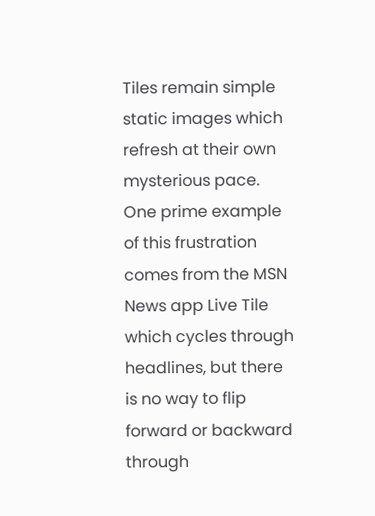Tiles remain simple static images which refresh at their own mysterious pace. One prime example of this frustration comes from the MSN News app Live Tile which cycles through headlines, but there is no way to flip forward or backward through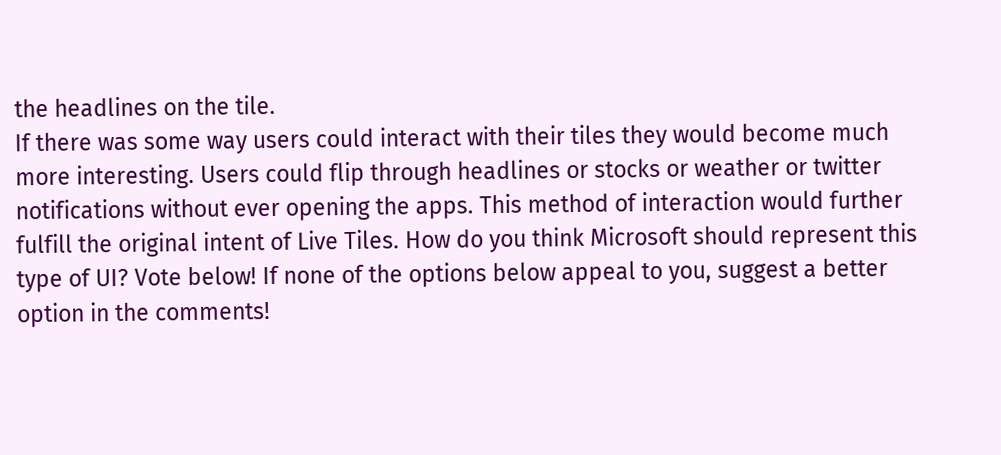the headlines on the tile.
If there was some way users could interact with their tiles they would become much more interesting. Users could flip through headlines or stocks or weather or twitter notifications without ever opening the apps. This method of interaction would further fulfill the original intent of Live Tiles. How do you think Microsoft should represent this type of UI? Vote below! If none of the options below appeal to you, suggest a better option in the comments!